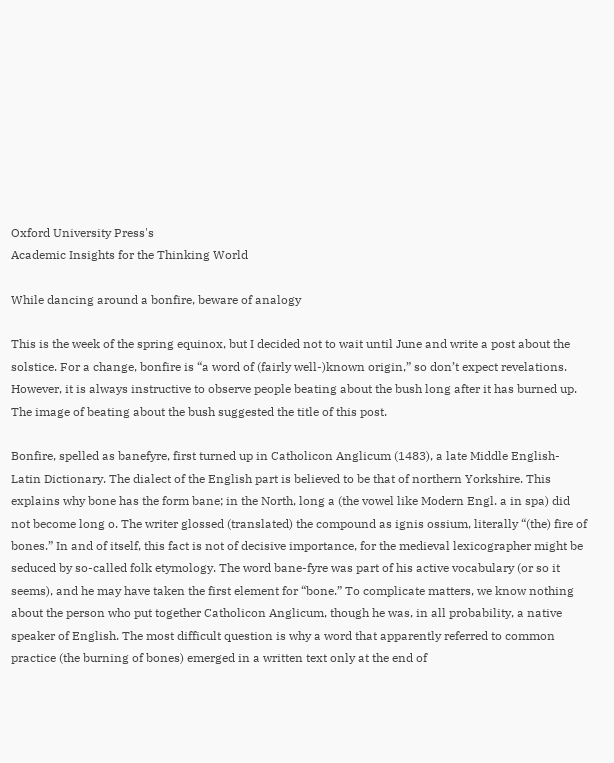Oxford University Press's
Academic Insights for the Thinking World

While dancing around a bonfire, beware of analogy

This is the week of the spring equinox, but I decided not to wait until June and write a post about the solstice. For a change, bonfire is “a word of (fairly well-)known origin,” so don’t expect revelations. However, it is always instructive to observe people beating about the bush long after it has burned up. The image of beating about the bush suggested the title of this post.

Bonfire, spelled as banefyre, first turned up in Catholicon Anglicum (1483), a late Middle English-Latin Dictionary. The dialect of the English part is believed to be that of northern Yorkshire. This explains why bone has the form bane; in the North, long a (the vowel like Modern Engl. a in spa) did not become long o. The writer glossed (translated) the compound as ignis ossium, literally “(the) fire of bones.” In and of itself, this fact is not of decisive importance, for the medieval lexicographer might be seduced by so-called folk etymology. The word bane-fyre was part of his active vocabulary (or so it seems), and he may have taken the first element for “bone.” To complicate matters, we know nothing about the person who put together Catholicon Anglicum, though he was, in all probability, a native speaker of English. The most difficult question is why a word that apparently referred to common practice (the burning of bones) emerged in a written text only at the end of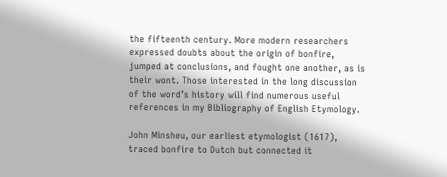the fifteenth century. More modern researchers expressed doubts about the origin of bonfire, jumped at conclusions, and fought one another, as is their wont. Those interested in the long discussion of the word’s history will find numerous useful references in my Bibliography of English Etymology.

John Minsheu, our earliest etymologist (1617), traced bonfire to Dutch but connected it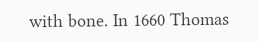with bone. In 1660 Thomas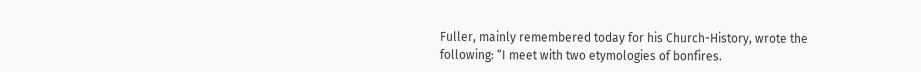Fuller, mainly remembered today for his Church-History, wrote the following: “I meet with two etymologies of bonfires.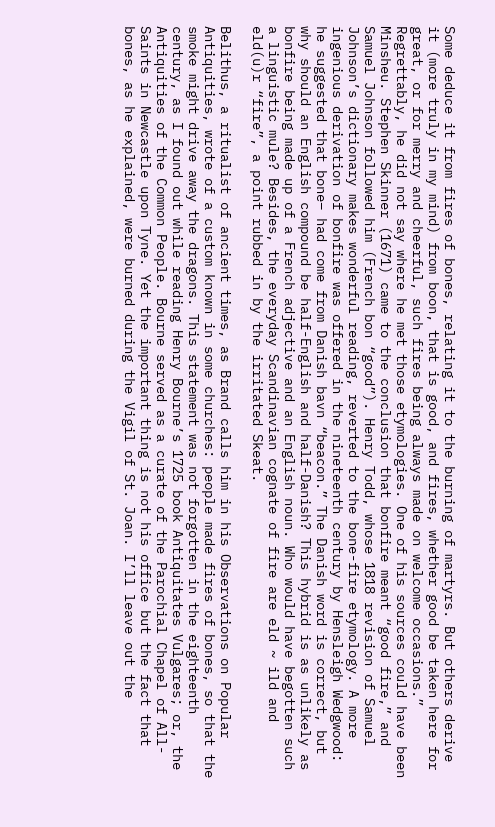Some deduce it from fires of bones, relating it to the burning of martyrs. But others derive it (more truly in my mind) from boon, that is good, and fires, whether good be taken here for great, or for merry and cheerful, such fires being always made on welcome occasions.” Regrettably, he did not say where he met those etymologies. One of his sources could have been Minsheu. Stephen Skinner (1671) came to the conclusion that bonfire meant “good fire,” and Samuel Johnson followed him (French bon “good”). Henry Todd, whose 1818 revision of Samuel Johnson’s dictionary makes wonderful reading, reverted to the bone-fire etymology. A more ingenious derivation of bonfire was offered in the nineteenth century by Hensleigh Wedgwood: he suggested that bone– had come from Danish bavn “beacon.” The Danish word is correct, but why should an English compound be half-English and half-Danish? This hybrid is as unlikely as bonfire being made up of a French adjective and an English noun. Who would have begotten such a linguistic mule? Besides, the everyday Scandinavian cognate of fire are eld ~ ild and eld(u)r “fire”, a point rubbed in by the irritated Skeat.

Belithus, a ritualist of ancient times, as Brand calls him in his Observations on Popular Antiquities, wrote of a custom known in some churches: people made fires of bones, so that the smoke might drive away the dragons. This statement was not forgotten in the eighteenth century, as I found out while reading Henry Bourne’s 1725 book Antiquitates Vulgares; or, the Antiquities of the Common People. Bourne served as a curate of the Parochial Chapel of All-Saints in Newcastle upon Tyne. Yet the important thing is not his office but the fact that bones, as he explained, were burned during the Vigil of St. Joan. I’ll leave out the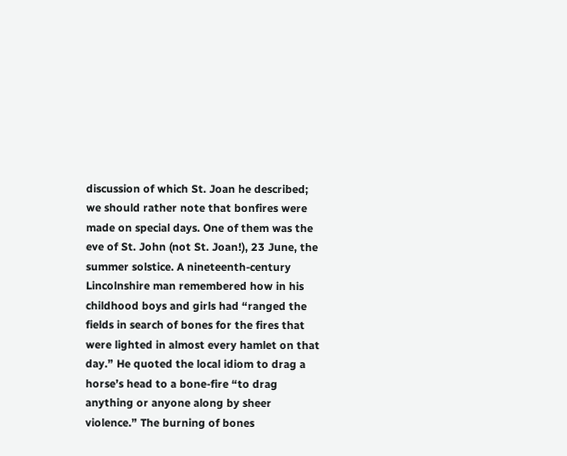discussion of which St. Joan he described; we should rather note that bonfires were made on special days. One of them was the eve of St. John (not St. Joan!), 23 June, the summer solstice. A nineteenth-century Lincolnshire man remembered how in his childhood boys and girls had “ranged the fields in search of bones for the fires that were lighted in almost every hamlet on that day.” He quoted the local idiom to drag a horse’s head to a bone-fire “to drag anything or anyone along by sheer violence.” The burning of bones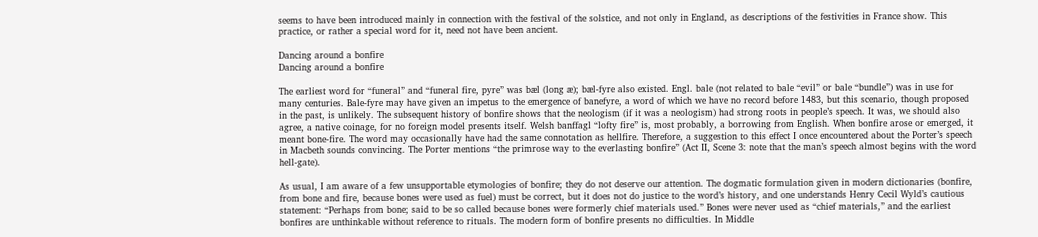seems to have been introduced mainly in connection with the festival of the solstice, and not only in England, as descriptions of the festivities in France show. This practice, or rather a special word for it, need not have been ancient.

Dancing around a bonfire
Dancing around a bonfire

The earliest word for “funeral” and “funeral fire, pyre” was bæl (long æ); bæl-fyre also existed. Engl. bale (not related to bale “evil” or bale “bundle”) was in use for many centuries. Bale-fyre may have given an impetus to the emergence of banefyre, a word of which we have no record before 1483, but this scenario, though proposed in the past, is unlikely. The subsequent history of bonfire shows that the neologism (if it was a neologism) had strong roots in people’s speech. It was, we should also agree, a native coinage, for no foreign model presents itself. Welsh banffagl “lofty fire” is, most probably, a borrowing from English. When bonfire arose or emerged, it meant bone-fire. The word may occasionally have had the same connotation as hellfire. Therefore, a suggestion to this effect I once encountered about the Porter’s speech in Macbeth sounds convincing. The Porter mentions “the primrose way to the everlasting bonfire” (Act II, Scene 3: note that the man’s speech almost begins with the word hell-gate).

As usual, I am aware of a few unsupportable etymologies of bonfire; they do not deserve our attention. The dogmatic formulation given in modern dictionaries (bonfire, from bone and fire, because bones were used as fuel) must be correct, but it does not do justice to the word’s history, and one understands Henry Cecil Wyld’s cautious statement: “Perhaps from bone; said to be so called because bones were formerly chief materials used.” Bones were never used as “chief materials,” and the earliest bonfires are unthinkable without reference to rituals. The modern form of bonfire presents no difficulties. In Middle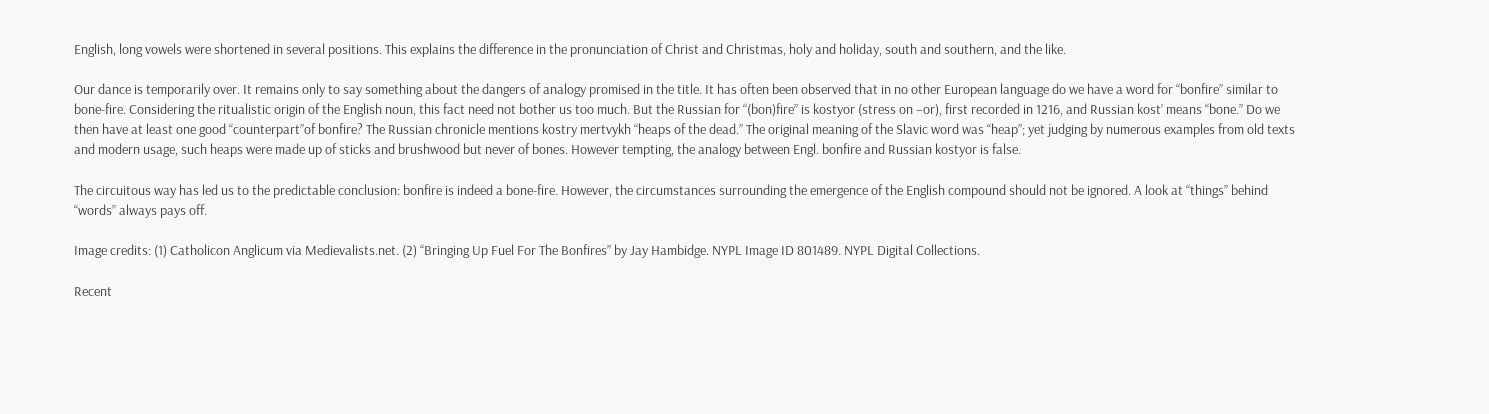English, long vowels were shortened in several positions. This explains the difference in the pronunciation of Christ and Christmas, holy and holiday, south and southern, and the like.

Our dance is temporarily over. It remains only to say something about the dangers of analogy promised in the title. It has often been observed that in no other European language do we have a word for “bonfire” similar to bone-fire. Considering the ritualistic origin of the English noun, this fact need not bother us too much. But the Russian for “(bon)fire” is kostyor (stress on –or), first recorded in 1216, and Russian kost’ means “bone.” Do we then have at least one good “counterpart”of bonfire? The Russian chronicle mentions kostry mertvykh “heaps of the dead.” The original meaning of the Slavic word was “heap”; yet judging by numerous examples from old texts and modern usage, such heaps were made up of sticks and brushwood but never of bones. However tempting, the analogy between Engl. bonfire and Russian kostyor is false.

The circuitous way has led us to the predictable conclusion: bonfire is indeed a bone-fire. However, the circumstances surrounding the emergence of the English compound should not be ignored. A look at “things” behind “words” always pays off.

Image credits: (1) Catholicon Anglicum via Medievalists.net. (2) “Bringing Up Fuel For The Bonfires” by Jay Hambidge. NYPL Image ID 801489. NYPL Digital Collections.

Recent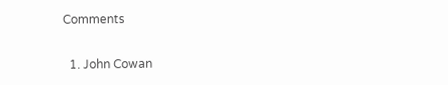Comments

  1. John Cowan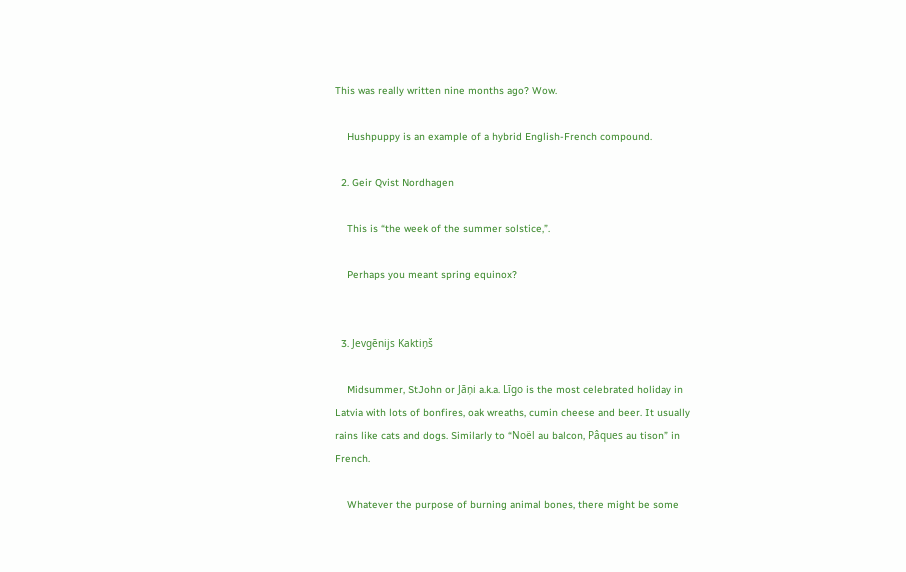This was really written nine months ago? Wow.

    Hushpuppy is an example of a hybrid English-French compound.

  2. Geir Qvist Nordhagen

    This is “the week of the summer solstice,”.

    Perhaps you meant spring equinox?


  3. Jevgēnijs Kaktiņš

    Midsummer, StJohn or Jāņi a.k.a. Līgo is the most celebrated holiday in Latvia with lots of bonfires, oak wreaths, cumin cheese and beer. It usually rains like cats and dogs. Similarly to “Noël au balcon, Pâques au tison” in French.

    Whatever the purpose of burning animal bones, there might be some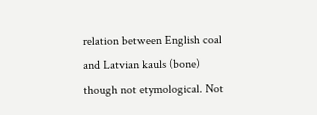relation between English coal and Latvian kauls (bone) though not etymological. Not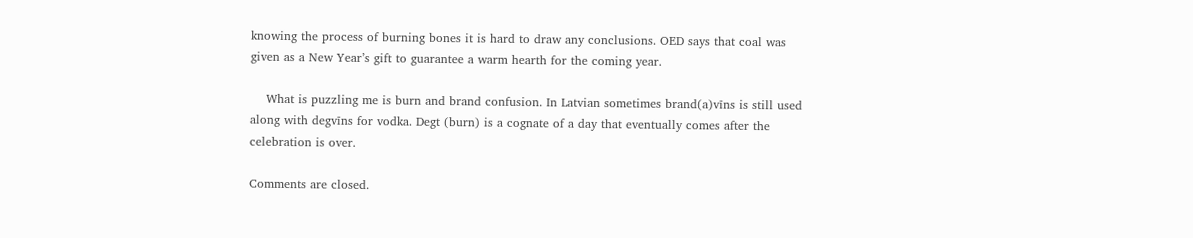knowing the process of burning bones it is hard to draw any conclusions. OED says that coal was given as a New Year’s gift to guarantee a warm hearth for the coming year.

    What is puzzling me is burn and brand confusion. In Latvian sometimes brand(a)vīns is still used along with degvīns for vodka. Degt (burn) is a cognate of a day that eventually comes after the celebration is over.

Comments are closed.